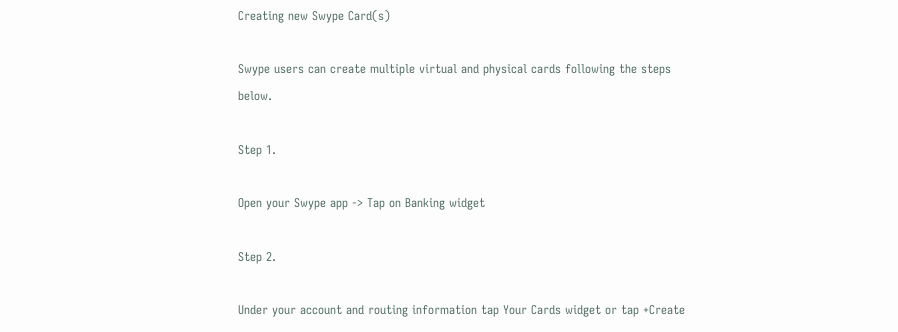Creating new Swype Card(s)

Swype users can create multiple virtual and physical cards following the steps below.

Step 1.

Open your Swype app -> Tap on Banking widget

Step 2.

Under your account and routing information tap Your Cards widget or tap +Create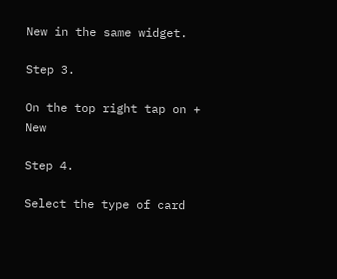New in the same widget.

Step 3.

On the top right tap on + New

Step 4.

Select the type of card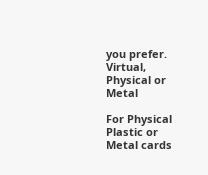you prefer. Virtual, Physical or Metal

For Physical Plastic or Metal cards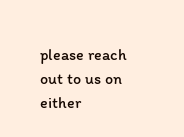please reach out to us on either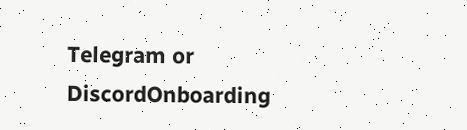Telegram or DiscordOnboarding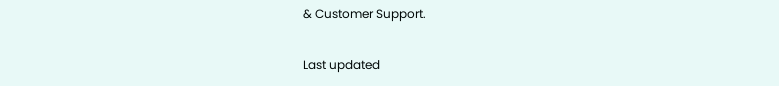& Customer Support.

Last updated